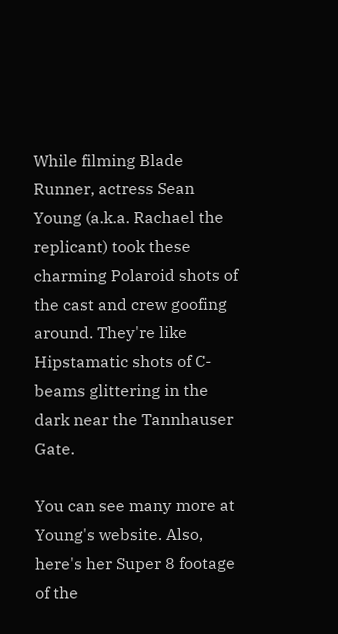While filming Blade Runner, actress Sean Young (a.k.a. Rachael the replicant) took these charming Polaroid shots of the cast and crew goofing around. They're like Hipstamatic shots of C-beams glittering in the dark near the Tannhauser Gate.

You can see many more at Young's website. Also, here's her Super 8 footage of the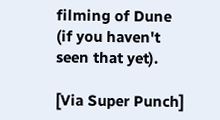filming of Dune (if you haven't seen that yet).

[Via Super Punch]